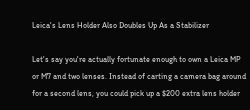Leica's Lens Holder Also Doubles Up As a Stabilizer

Let's say you're actually fortunate enough to own a Leica MP or M7 and two lenses. Instead of carting a camera bag around for a second lens, you could pick up a $200 extra lens holder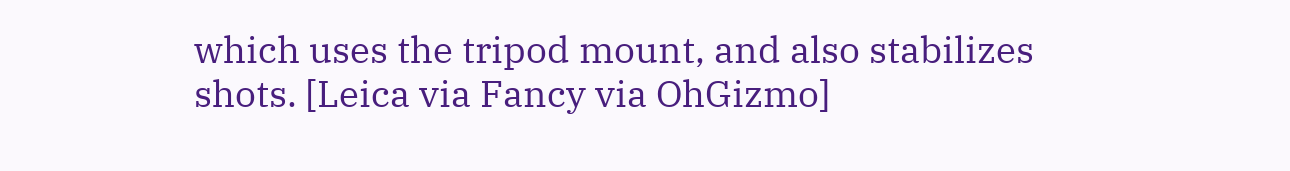which uses the tripod mount, and also stabilizes shots. [Leica via Fancy via OhGizmo]